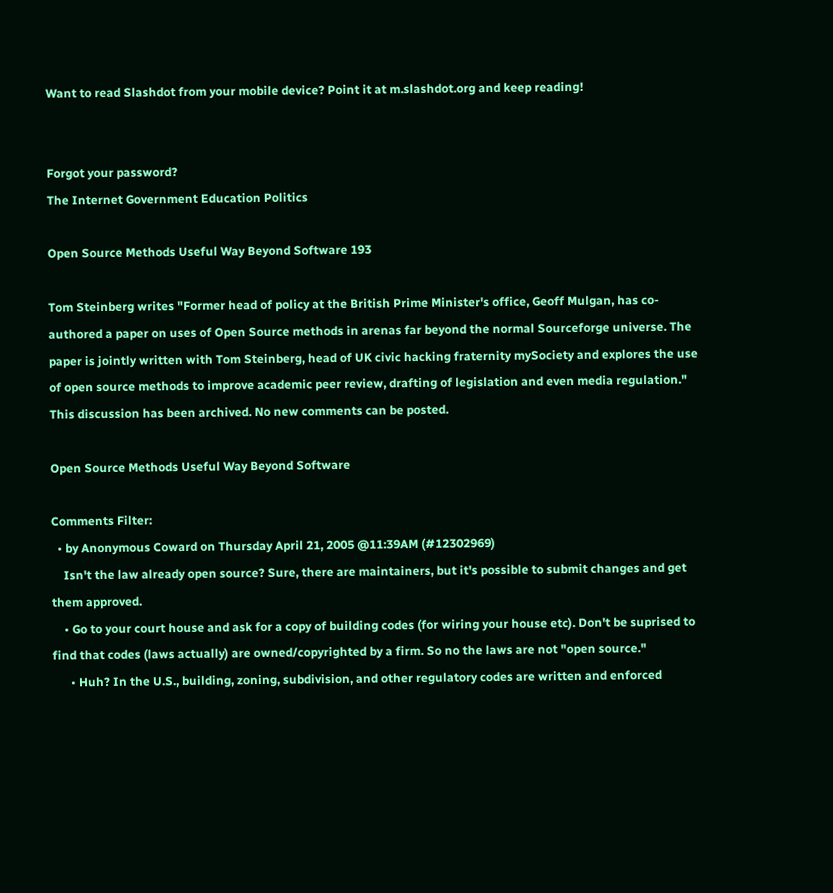Want to read Slashdot from your mobile device? Point it at m.slashdot.org and keep reading!


Forgot your password?
The Internet Government Education Politics

Open Source Methods Useful Way Beyond Software 193

Tom Steinberg writes "Former head of policy at the British Prime Minister's office, Geoff Mulgan, has co-authored a paper on uses of Open Source methods in arenas far beyond the normal Sourceforge universe. The paper is jointly written with Tom Steinberg, head of UK civic hacking fraternity mySociety and explores the use of open source methods to improve academic peer review, drafting of legislation and even media regulation."
This discussion has been archived. No new comments can be posted.

Open Source Methods Useful Way Beyond Software

Comments Filter:
  • by Anonymous Coward on Thursday April 21, 2005 @11:39AM (#12302969)
    Isn't the law already open source? Sure, there are maintainers, but it's possible to submit changes and get them approved.
    • Go to your court house and ask for a copy of building codes (for wiring your house etc). Don't be suprised to find that codes (laws actually) are owned/copyrighted by a firm. So no the laws are not "open source."
      • Huh? In the U.S., building, zoning, subdivision, and other regulatory codes are written and enforced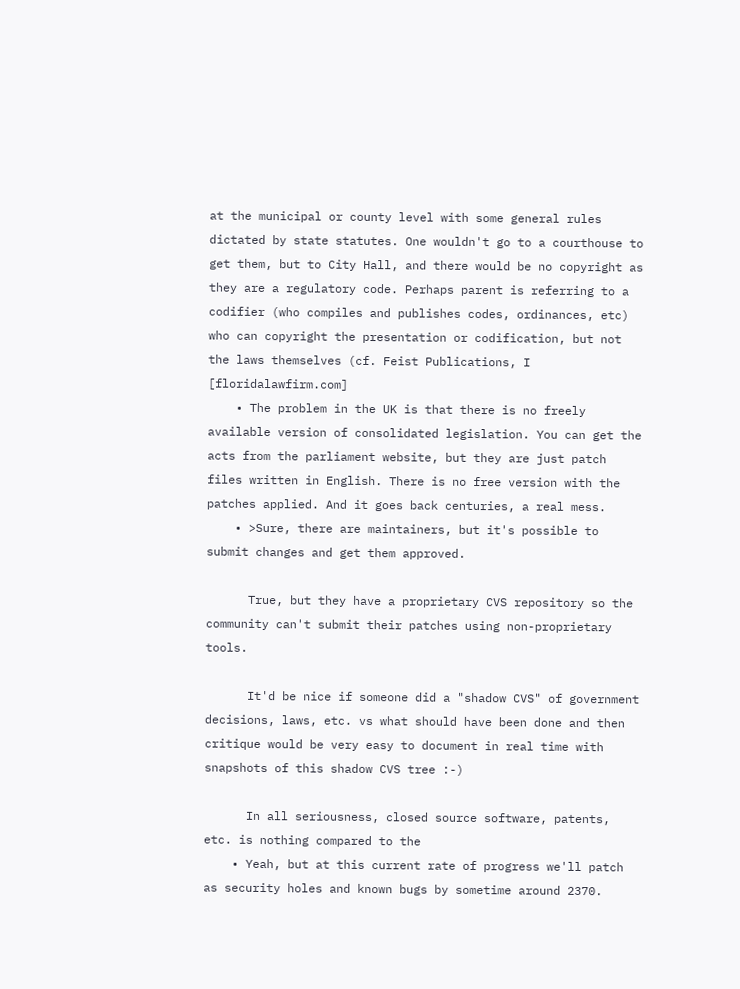at the municipal or county level with some general rules dictated by state statutes. One wouldn't go to a courthouse to get them, but to City Hall, and there would be no copyright as they are a regulatory code. Perhaps parent is referring to a codifier (who compiles and publishes codes, ordinances, etc) who can copyright the presentation or codification, but not the laws themselves (cf. Feist Publications, I [floridalawfirm.com]
    • The problem in the UK is that there is no freely available version of consolidated legislation. You can get the acts from the parliament website, but they are just patch files written in English. There is no free version with the patches applied. And it goes back centuries, a real mess.
    • >Sure, there are maintainers, but it's possible to submit changes and get them approved.

      True, but they have a proprietary CVS repository so the community can't submit their patches using non-proprietary tools.

      It'd be nice if someone did a "shadow CVS" of government decisions, laws, etc. vs what should have been done and then critique would be very easy to document in real time with snapshots of this shadow CVS tree :-)

      In all seriousness, closed source software, patents, etc. is nothing compared to the
    • Yeah, but at this current rate of progress we'll patch as security holes and known bugs by sometime around 2370.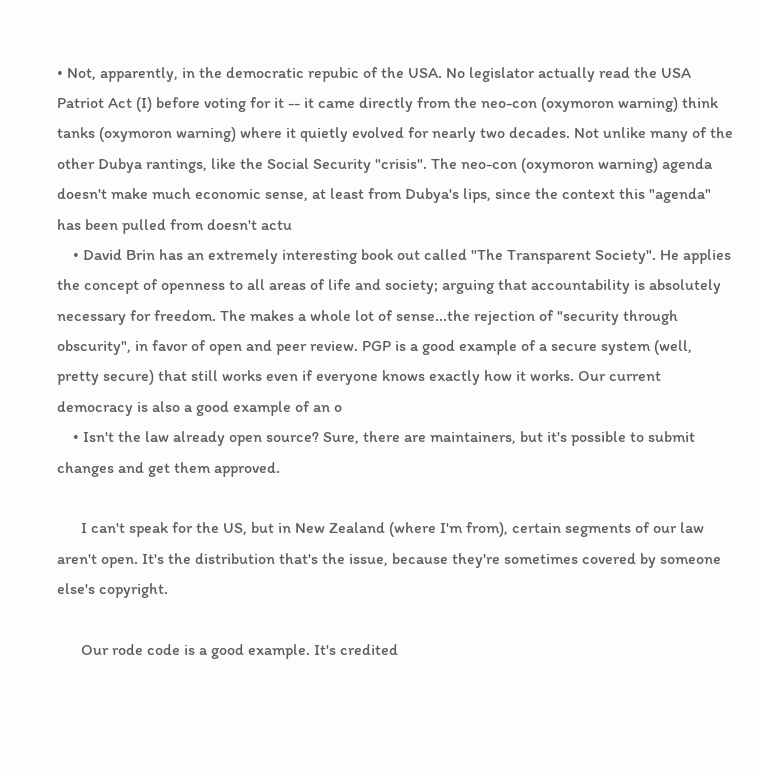• Not, apparently, in the democratic repubic of the USA. No legislator actually read the USA Patriot Act (I) before voting for it -- it came directly from the neo-con (oxymoron warning) think tanks (oxymoron warning) where it quietly evolved for nearly two decades. Not unlike many of the other Dubya rantings, like the Social Security "crisis". The neo-con (oxymoron warning) agenda doesn't make much economic sense, at least from Dubya's lips, since the context this "agenda" has been pulled from doesn't actu
    • David Brin has an extremely interesting book out called "The Transparent Society". He applies the concept of openness to all areas of life and society; arguing that accountability is absolutely necessary for freedom. The makes a whole lot of sense...the rejection of "security through obscurity", in favor of open and peer review. PGP is a good example of a secure system (well, pretty secure) that still works even if everyone knows exactly how it works. Our current democracy is also a good example of an o
    • Isn't the law already open source? Sure, there are maintainers, but it's possible to submit changes and get them approved.

      I can't speak for the US, but in New Zealand (where I'm from), certain segments of our law aren't open. It's the distribution that's the issue, because they're sometimes covered by someone else's copyright.

      Our rode code is a good example. It's credited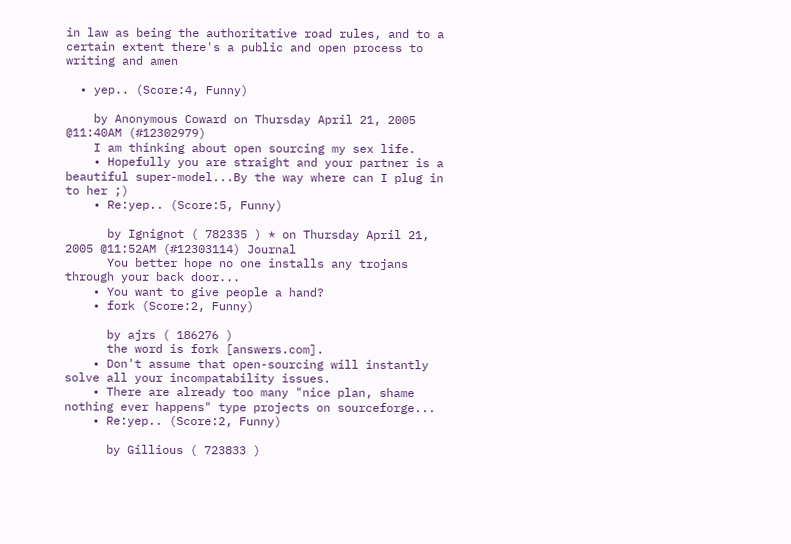in law as being the authoritative road rules, and to a certain extent there's a public and open process to writing and amen

  • yep.. (Score:4, Funny)

    by Anonymous Coward on Thursday April 21, 2005 @11:40AM (#12302979)
    I am thinking about open sourcing my sex life.
    • Hopefully you are straight and your partner is a beautiful super-model...By the way where can I plug in to her ;)
    • Re:yep.. (Score:5, Funny)

      by Ignignot ( 782335 ) * on Thursday April 21, 2005 @11:52AM (#12303114) Journal
      You better hope no one installs any trojans through your back door...
    • You want to give people a hand?
    • fork (Score:2, Funny)

      by ajrs ( 186276 )
      the word is fork [answers.com].
    • Don't assume that open-sourcing will instantly solve all your incompatability issues.
    • There are already too many "nice plan, shame nothing ever happens" type projects on sourceforge...
    • Re:yep.. (Score:2, Funny)

      by Gillious ( 723833 )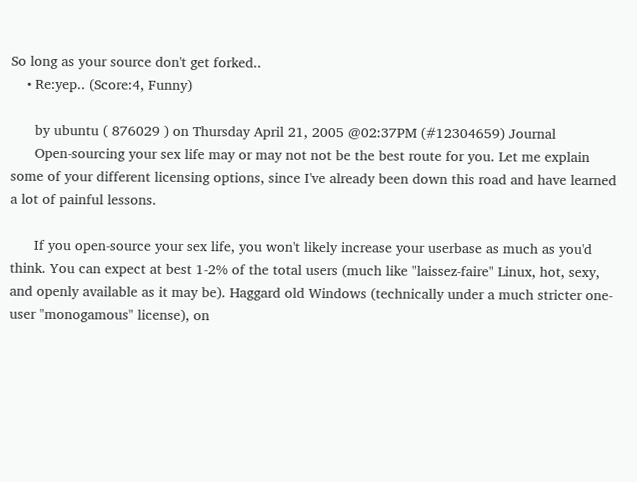So long as your source don't get forked..
    • Re:yep.. (Score:4, Funny)

      by ubuntu ( 876029 ) on Thursday April 21, 2005 @02:37PM (#12304659) Journal
      Open-sourcing your sex life may or may not not be the best route for you. Let me explain some of your different licensing options, since I've already been down this road and have learned a lot of painful lessons.

      If you open-source your sex life, you won't likely increase your userbase as much as you'd think. You can expect at best 1-2% of the total users (much like "laissez-faire" Linux, hot, sexy, and openly available as it may be). Haggard old Windows (technically under a much stricter one-user "monogamous" license), on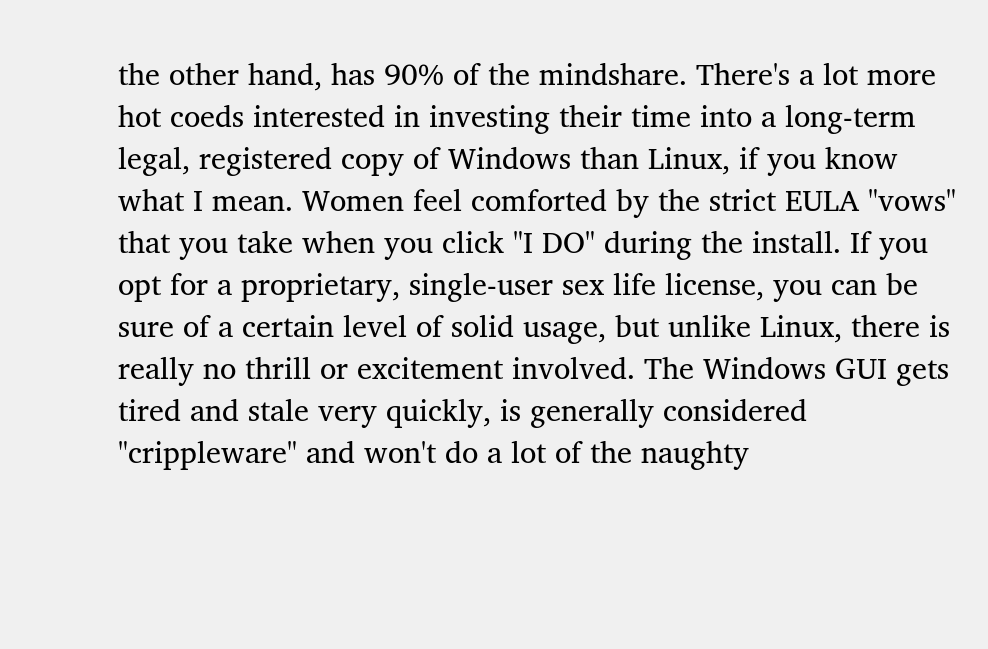the other hand, has 90% of the mindshare. There's a lot more hot coeds interested in investing their time into a long-term legal, registered copy of Windows than Linux, if you know what I mean. Women feel comforted by the strict EULA "vows" that you take when you click "I DO" during the install. If you opt for a proprietary, single-user sex life license, you can be sure of a certain level of solid usage, but unlike Linux, there is really no thrill or excitement involved. The Windows GUI gets tired and stale very quickly, is generally considered "crippleware" and won't do a lot of the naughty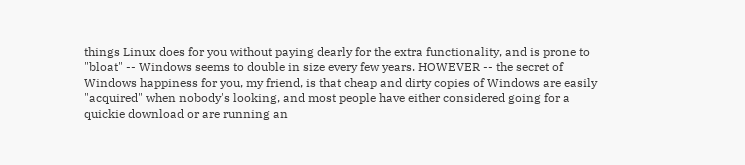things Linux does for you without paying dearly for the extra functionality, and is prone to "bloat" -- Windows seems to double in size every few years. HOWEVER -- the secret of Windows happiness for you, my friend, is that cheap and dirty copies of Windows are easily "acquired" when nobody's looking, and most people have either considered going for a quickie download or are running an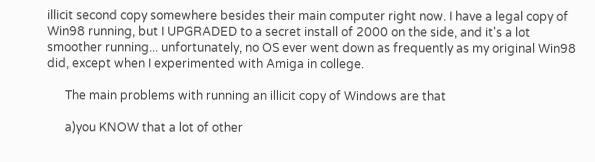illicit second copy somewhere besides their main computer right now. I have a legal copy of Win98 running, but I UPGRADED to a secret install of 2000 on the side, and it's a lot smoother running... unfortunately, no OS ever went down as frequently as my original Win98 did, except when I experimented with Amiga in college.

      The main problems with running an illicit copy of Windows are that

      a)you KNOW that a lot of other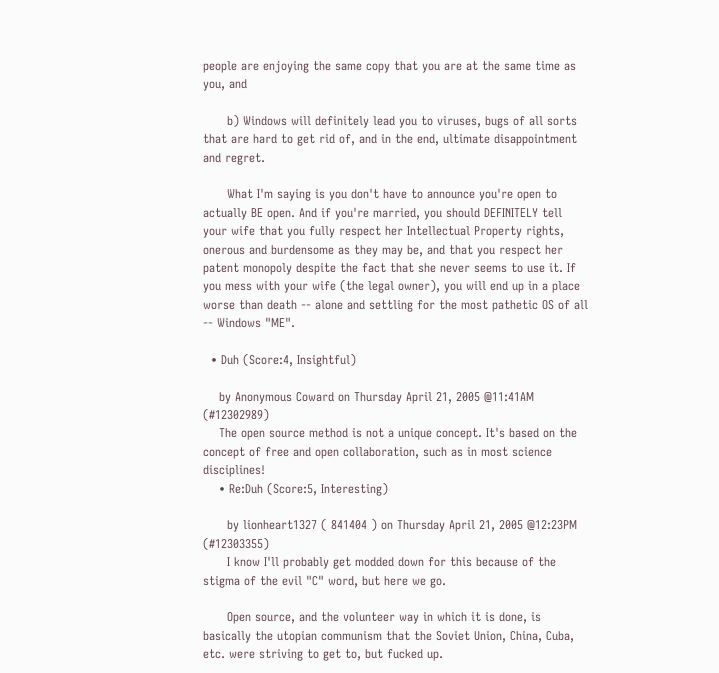people are enjoying the same copy that you are at the same time as you, and

      b) Windows will definitely lead you to viruses, bugs of all sorts that are hard to get rid of, and in the end, ultimate disappointment and regret.

      What I'm saying is you don't have to announce you're open to actually BE open. And if you're married, you should DEFINITELY tell your wife that you fully respect her Intellectual Property rights, onerous and burdensome as they may be, and that you respect her patent monopoly despite the fact that she never seems to use it. If you mess with your wife (the legal owner), you will end up in a place worse than death -- alone and settling for the most pathetic OS of all -- Windows "ME".

  • Duh (Score:4, Insightful)

    by Anonymous Coward on Thursday April 21, 2005 @11:41AM (#12302989)
    The open source method is not a unique concept. It's based on the concept of free and open collaboration, such as in most science disciplines!
    • Re:Duh (Score:5, Interesting)

      by lionheart1327 ( 841404 ) on Thursday April 21, 2005 @12:23PM (#12303355)
      I know I'll probably get modded down for this because of the stigma of the evil "C" word, but here we go.

      Open source, and the volunteer way in which it is done, is basically the utopian communism that the Soviet Union, China, Cuba, etc. were striving to get to, but fucked up.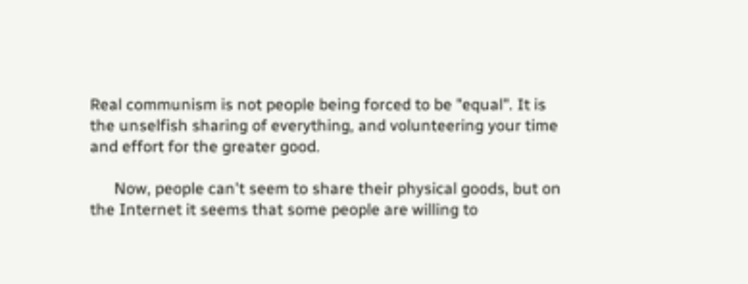Real communism is not people being forced to be "equal". It is the unselfish sharing of everything, and volunteering your time and effort for the greater good.

      Now, people can't seem to share their physical goods, but on the Internet it seems that some people are willing to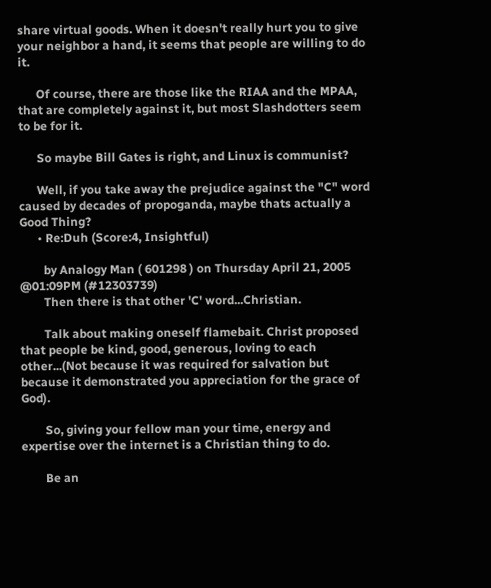share virtual goods. When it doesn't really hurt you to give your neighbor a hand, it seems that people are willing to do it.

      Of course, there are those like the RIAA and the MPAA, that are completely against it, but most Slashdotters seem to be for it.

      So maybe Bill Gates is right, and Linux is communist?

      Well, if you take away the prejudice against the "C" word caused by decades of propoganda, maybe thats actually a Good Thing?
      • Re:Duh (Score:4, Insightful)

        by Analogy Man ( 601298 ) on Thursday April 21, 2005 @01:09PM (#12303739)
        Then there is that other 'C' word...Christian.

        Talk about making oneself flamebait. Christ proposed that people be kind, good, generous, loving to each other...(Not because it was required for salvation but because it demonstrated you appreciation for the grace of God).

        So, giving your fellow man your time, energy and expertise over the internet is a Christian thing to do.

        Be an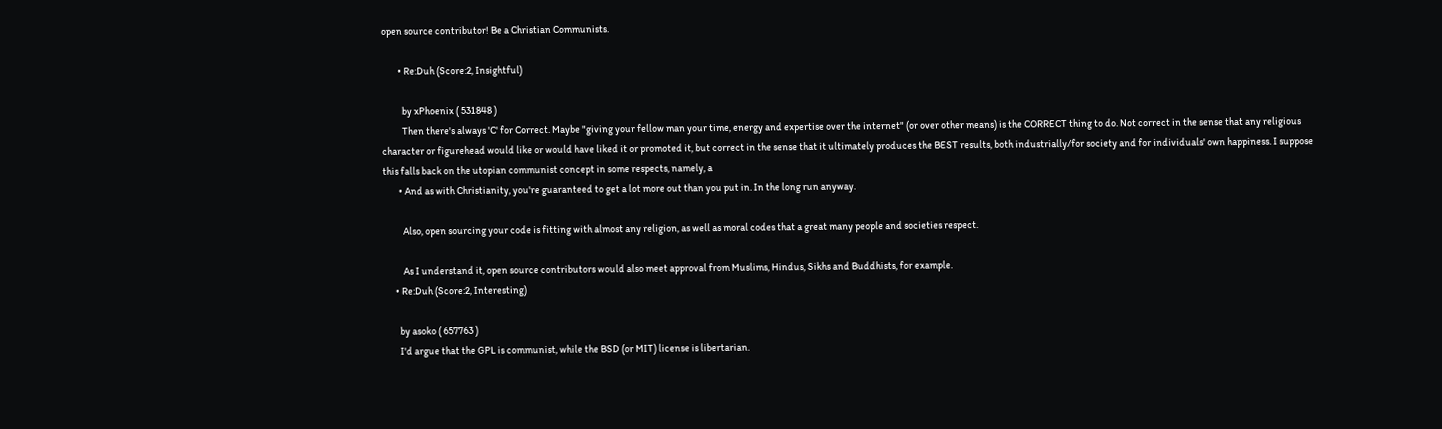open source contributor! Be a Christian Communists.

        • Re:Duh (Score:2, Insightful)

          by xPhoenix ( 531848 )
          Then there's always 'C' for Correct. Maybe "giving your fellow man your time, energy and expertise over the internet" (or over other means) is the CORRECT thing to do. Not correct in the sense that any religious character or figurehead would like or would have liked it or promoted it, but correct in the sense that it ultimately produces the BEST results, both industrially/for society and for individuals' own happiness. I suppose this falls back on the utopian communist concept in some respects, namely, a
        • And as with Christianity, you're guaranteed to get a lot more out than you put in. In the long run anyway.

          Also, open sourcing your code is fitting with almost any religion, as well as moral codes that a great many people and societies respect.

          As I understand it, open source contributors would also meet approval from Muslims, Hindus, Sikhs and Buddhists, for example.
      • Re:Duh (Score:2, Interesting)

        by asoko ( 657763 )
        I'd argue that the GPL is communist, while the BSD (or MIT) license is libertarian.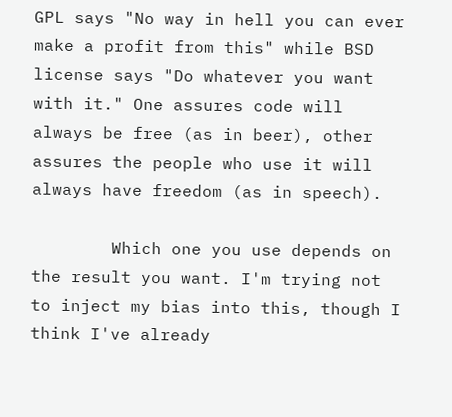GPL says "No way in hell you can ever make a profit from this" while BSD license says "Do whatever you want with it." One assures code will always be free (as in beer), other assures the people who use it will always have freedom (as in speech).

        Which one you use depends on the result you want. I'm trying not to inject my bias into this, though I think I've already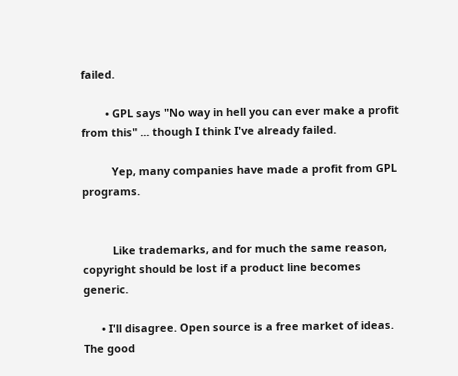failed.

        • GPL says "No way in hell you can ever make a profit from this" ... though I think I've already failed.

          Yep, many companies have made a profit from GPL programs.


          Like trademarks, and for much the same reason, copyright should be lost if a product line becomes generic.

      • I'll disagree. Open source is a free market of ideas. The good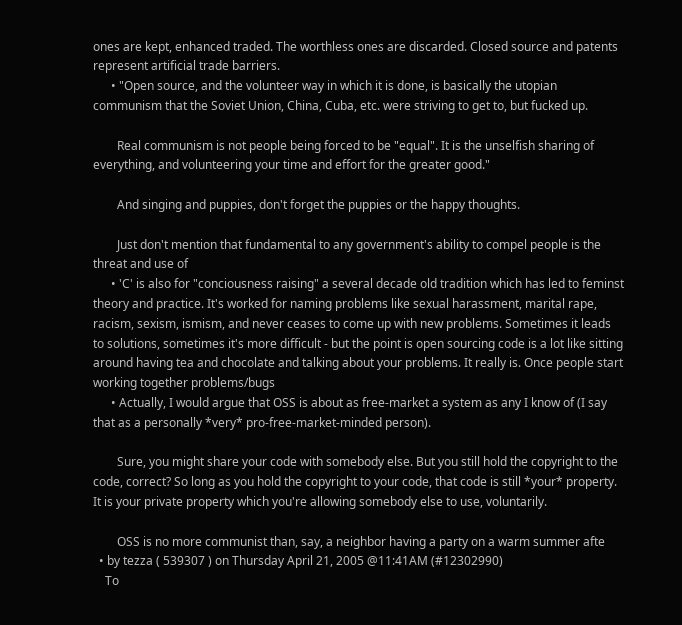ones are kept, enhanced traded. The worthless ones are discarded. Closed source and patents represent artificial trade barriers.
      • "Open source, and the volunteer way in which it is done, is basically the utopian communism that the Soviet Union, China, Cuba, etc. were striving to get to, but fucked up.

        Real communism is not people being forced to be "equal". It is the unselfish sharing of everything, and volunteering your time and effort for the greater good."

        And singing and puppies, don't forget the puppies or the happy thoughts.

        Just don't mention that fundamental to any government's ability to compel people is the threat and use of
      • 'C' is also for "conciousness raising" a several decade old tradition which has led to feminst theory and practice. It's worked for naming problems like sexual harassment, marital rape, racism, sexism, ismism, and never ceases to come up with new problems. Sometimes it leads to solutions, sometimes it's more difficult - but the point is open sourcing code is a lot like sitting around having tea and chocolate and talking about your problems. It really is. Once people start working together problems/bugs
      • Actually, I would argue that OSS is about as free-market a system as any I know of (I say that as a personally *very* pro-free-market-minded person).

        Sure, you might share your code with somebody else. But you still hold the copyright to the code, correct? So long as you hold the copyright to your code, that code is still *your* property. It is your private property which you're allowing somebody else to use, voluntarily.

        OSS is no more communist than, say, a neighbor having a party on a warm summer afte
  • by tezza ( 539307 ) on Thursday April 21, 2005 @11:41AM (#12302990)
    To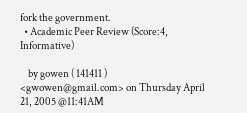fork the government.
  • Academic Peer Review (Score:4, Informative)

    by gowen ( 141411 ) <gwowen@gmail.com> on Thursday April 21, 2005 @11:41AM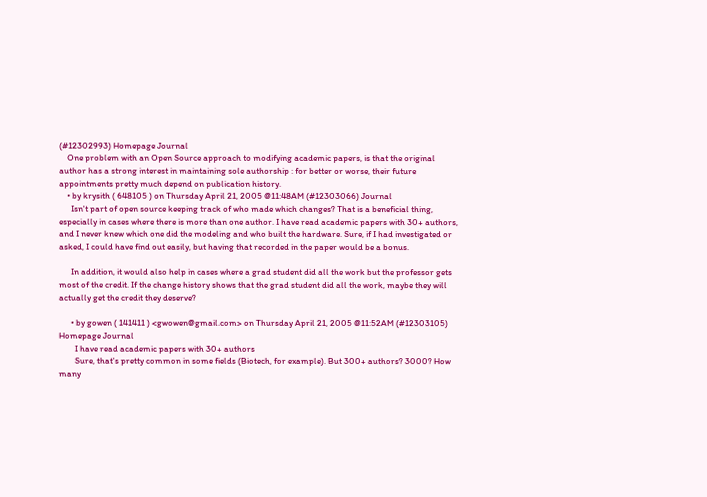(#12302993) Homepage Journal
    One problem with an Open Source approach to modifying academic papers, is that the original author has a strong interest in maintaining sole authorship : for better or worse, their future appointments pretty much depend on publication history.
    • by krysith ( 648105 ) on Thursday April 21, 2005 @11:48AM (#12303066) Journal
      Isn't part of open source keeping track of who made which changes? That is a beneficial thing, especially in cases where there is more than one author. I have read academic papers with 30+ authors, and I never knew which one did the modeling and who built the hardware. Sure, if I had investigated or asked, I could have find out easily, but having that recorded in the paper would be a bonus.

      In addition, it would also help in cases where a grad student did all the work but the professor gets most of the credit. If the change history shows that the grad student did all the work, maybe they will actually get the credit they deserve?

      • by gowen ( 141411 ) <gwowen@gmail.com> on Thursday April 21, 2005 @11:52AM (#12303105) Homepage Journal
        I have read academic papers with 30+ authors
        Sure, that's pretty common in some fields (Biotech, for example). But 300+ authors? 3000? How many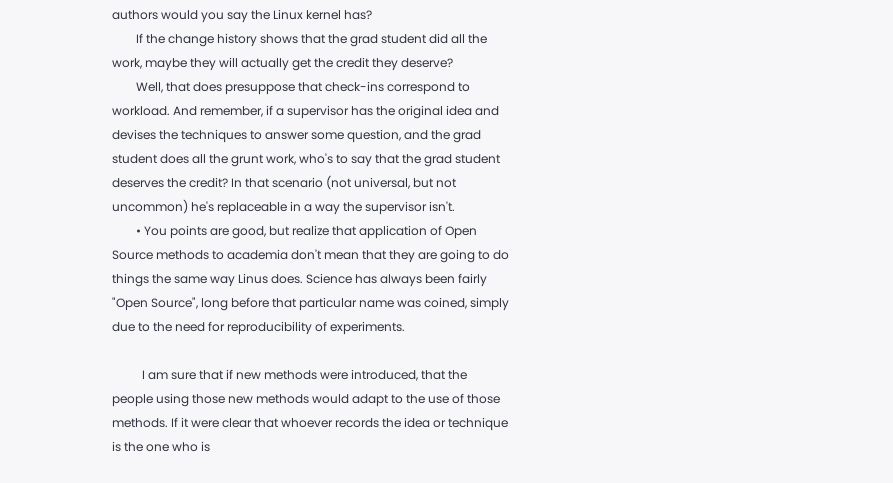authors would you say the Linux kernel has?
        If the change history shows that the grad student did all the work, maybe they will actually get the credit they deserve?
        Well, that does presuppose that check-ins correspond to workload. And remember, if a supervisor has the original idea and devises the techniques to answer some question, and the grad student does all the grunt work, who's to say that the grad student deserves the credit? In that scenario (not universal, but not uncommon) he's replaceable in a way the supervisor isn't.
        • You points are good, but realize that application of Open Source methods to academia don't mean that they are going to do things the same way Linus does. Science has always been fairly "Open Source", long before that particular name was coined, simply due to the need for reproducibility of experiments.

          I am sure that if new methods were introduced, that the people using those new methods would adapt to the use of those methods. If it were clear that whoever records the idea or technique is the one who is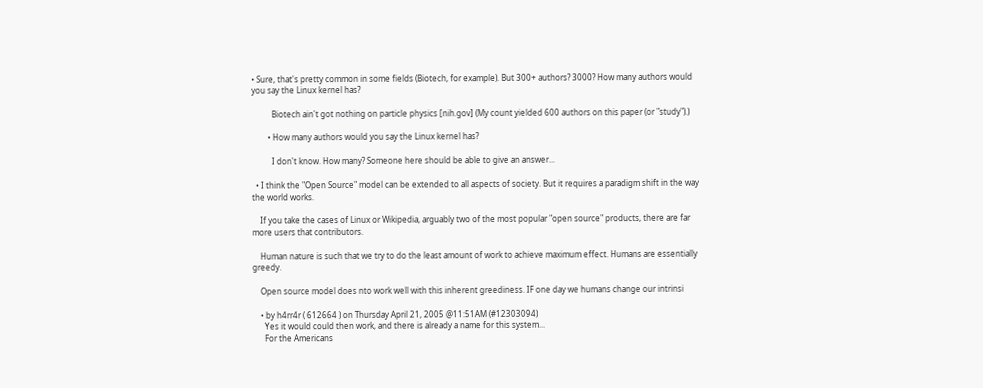• Sure, that's pretty common in some fields (Biotech, for example). But 300+ authors? 3000? How many authors would you say the Linux kernel has?

          Biotech ain't got nothing on particle physics [nih.gov] (My count yielded 600 authors on this paper (or "study").)

        • How many authors would you say the Linux kernel has?

          I don't know. How many? Someone here should be able to give an answer...

  • I think the "Open Source" model can be extended to all aspects of society. But it requires a paradigm shift in the way the world works.

    If you take the cases of Linux or Wikipedia, arguably two of the most popular "open source" products, there are far more users that contributors.

    Human nature is such that we try to do the least amount of work to achieve maximum effect. Humans are essentially greedy.

    Open source model does nto work well with this inherent greediness. IF one day we humans change our intrinsi

    • by h4rr4r ( 612664 ) on Thursday April 21, 2005 @11:51AM (#12303094)
      Yes it would could then work, and there is already a name for this system...
      For the Americans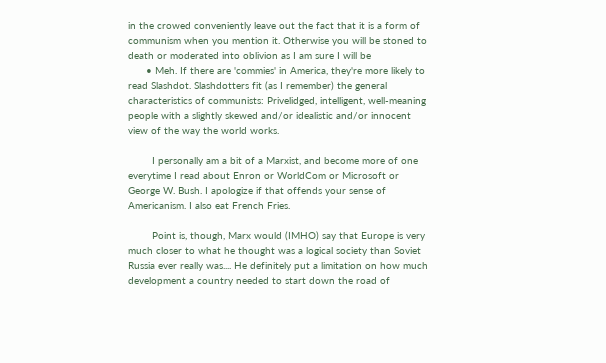in the crowed conveniently leave out the fact that it is a form of communism when you mention it. Otherwise you will be stoned to death or moderated into oblivion as I am sure I will be
      • Meh. If there are 'commies' in America, they're more likely to read Slashdot. Slashdotters fit (as I remember) the general characteristics of communists: Privelidged, intelligent, well-meaning people with a slightly skewed and/or idealistic and/or innocent view of the way the world works.

        I personally am a bit of a Marxist, and become more of one everytime I read about Enron or WorldCom or Microsoft or George W. Bush. I apologize if that offends your sense of Americanism. I also eat French Fries.

        Point is, though, Marx would (IMHO) say that Europe is very much closer to what he thought was a logical society than Soviet Russia ever really was.... He definitely put a limitation on how much development a country needed to start down the road of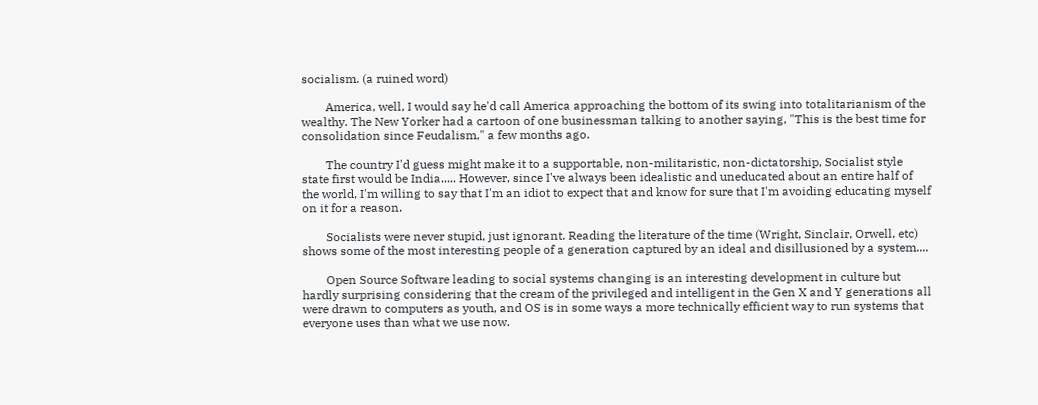socialism. (a ruined word)

        America, well, I would say he'd call America approaching the bottom of its swing into totalitarianism of the wealthy. The New Yorker had a cartoon of one businessman talking to another saying, "This is the best time for consolidation since Feudalism," a few months ago.

        The country I'd guess might make it to a supportable, non-militaristic, non-dictatorship, Socialist style state first would be India..... However, since I've always been idealistic and uneducated about an entire half of the world, I'm willing to say that I'm an idiot to expect that and know for sure that I'm avoiding educating myself on it for a reason.

        Socialists were never stupid, just ignorant. Reading the literature of the time (Wright, Sinclair, Orwell, etc) shows some of the most interesting people of a generation captured by an ideal and disillusioned by a system....

        Open Source Software leading to social systems changing is an interesting development in culture but hardly surprising considering that the cream of the privileged and intelligent in the Gen X and Y generations all were drawn to computers as youth, and OS is in some ways a more technically efficient way to run systems that everyone uses than what we use now.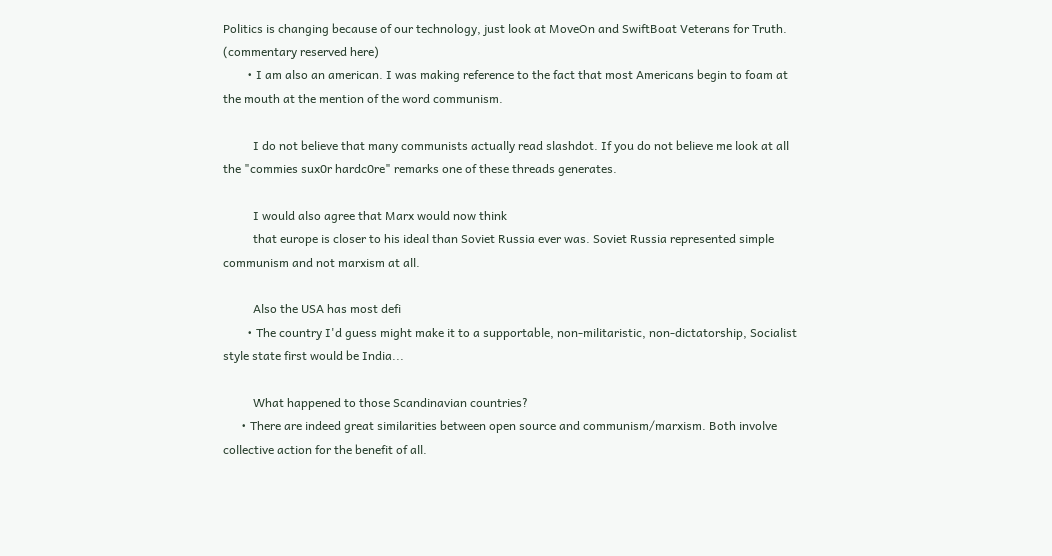Politics is changing because of our technology, just look at MoveOn and SwiftBoat Veterans for Truth. (commentary reserved here)
        • I am also an american. I was making reference to the fact that most Americans begin to foam at the mouth at the mention of the word communism.

          I do not believe that many communists actually read slashdot. If you do not believe me look at all the "commies sux0r hardc0re" remarks one of these threads generates.

          I would also agree that Marx would now think
          that europe is closer to his ideal than Soviet Russia ever was. Soviet Russia represented simple communism and not marxism at all.

          Also the USA has most defi
        • The country I'd guess might make it to a supportable, non-militaristic, non-dictatorship, Socialist style state first would be India...

          What happened to those Scandinavian countries?
      • There are indeed great similarities between open source and communism/marxism. Both involve collective action for the benefit of all.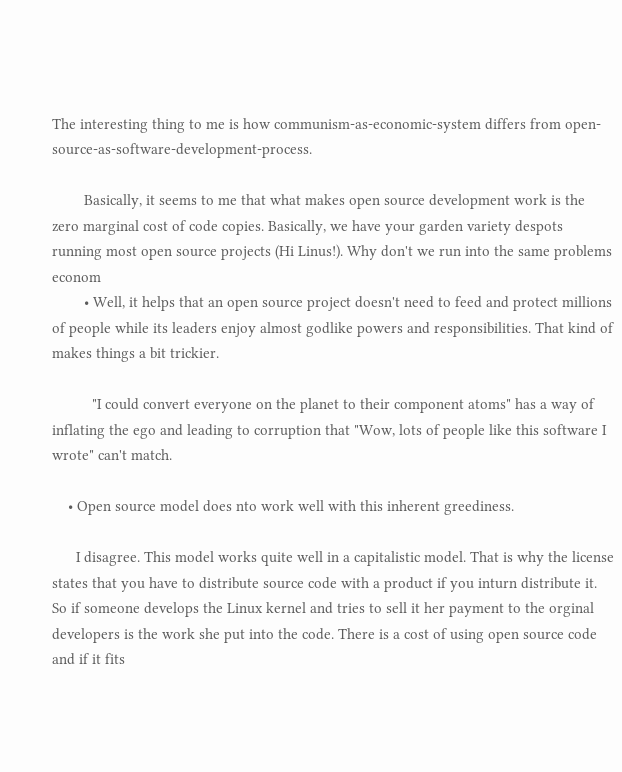The interesting thing to me is how communism-as-economic-system differs from open-source-as-software-development-process.

        Basically, it seems to me that what makes open source development work is the zero marginal cost of code copies. Basically, we have your garden variety despots running most open source projects (Hi Linus!). Why don't we run into the same problems econom
        • Well, it helps that an open source project doesn't need to feed and protect millions of people while its leaders enjoy almost godlike powers and responsibilities. That kind of makes things a bit trickier.

          "I could convert everyone on the planet to their component atoms" has a way of inflating the ego and leading to corruption that "Wow, lots of people like this software I wrote" can't match.

    • Open source model does nto work well with this inherent greediness.

      I disagree. This model works quite well in a capitalistic model. That is why the license states that you have to distribute source code with a product if you inturn distribute it. So if someone develops the Linux kernel and tries to sell it her payment to the orginal developers is the work she put into the code. There is a cost of using open source code and if it fits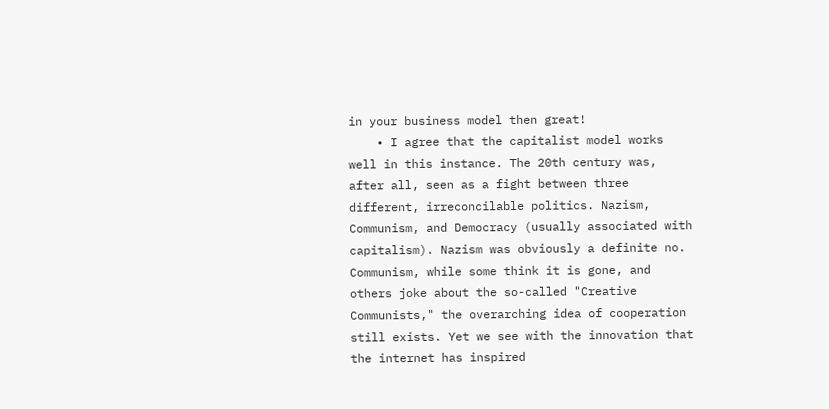in your business model then great!
    • I agree that the capitalist model works well in this instance. The 20th century was, after all, seen as a fight between three different, irreconcilable politics. Nazism, Communism, and Democracy (usually associated with capitalism). Nazism was obviously a definite no. Communism, while some think it is gone, and others joke about the so-called "Creative Communists," the overarching idea of cooperation still exists. Yet we see with the innovation that the internet has inspired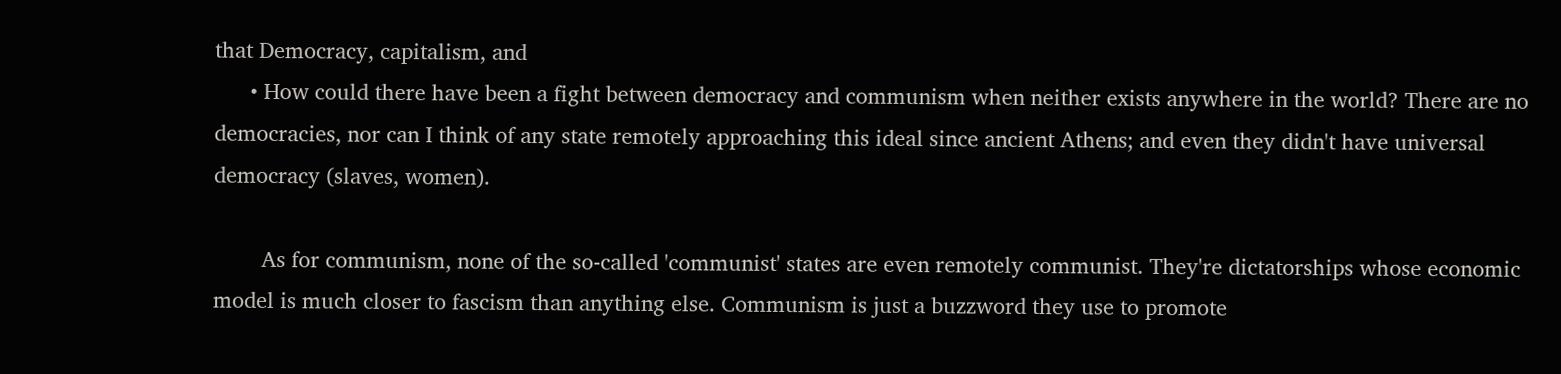that Democracy, capitalism, and
      • How could there have been a fight between democracy and communism when neither exists anywhere in the world? There are no democracies, nor can I think of any state remotely approaching this ideal since ancient Athens; and even they didn't have universal democracy (slaves, women).

        As for communism, none of the so-called 'communist' states are even remotely communist. They're dictatorships whose economic model is much closer to fascism than anything else. Communism is just a buzzword they use to promote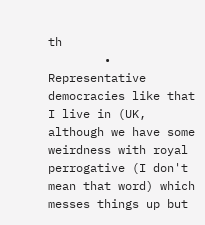th
        • Representative democracies like that I live in (UK, although we have some weirdness with royal perrogative (I don't mean that word) which messes things up but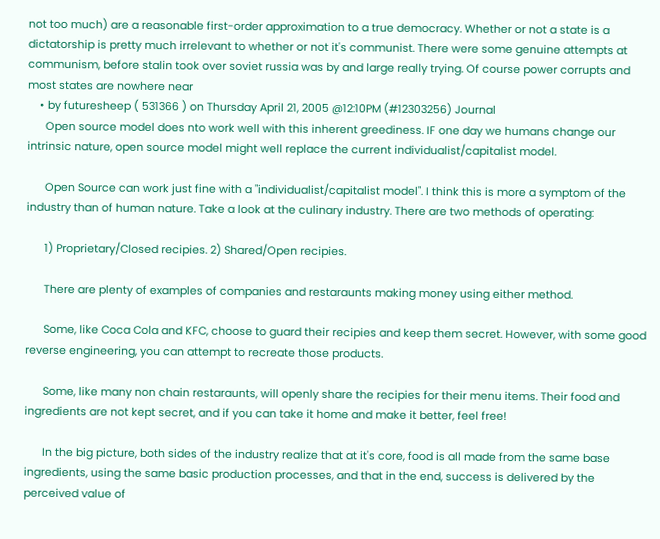not too much) are a reasonable first-order approximation to a true democracy. Whether or not a state is a dictatorship is pretty much irrelevant to whether or not it's communist. There were some genuine attempts at communism, before stalin took over soviet russia was by and large really trying. Of course power corrupts and most states are nowhere near
    • by futuresheep ( 531366 ) on Thursday April 21, 2005 @12:10PM (#12303256) Journal
      Open source model does nto work well with this inherent greediness. IF one day we humans change our intrinsic nature, open source model might well replace the current individualist/capitalist model.

      Open Source can work just fine with a "individualist/capitalist model". I think this is more a symptom of the industry than of human nature. Take a look at the culinary industry. There are two methods of operating:

      1) Proprietary/Closed recipies. 2) Shared/Open recipies.

      There are plenty of examples of companies and restaraunts making money using either method.

      Some, like Coca Cola and KFC, choose to guard their recipies and keep them secret. However, with some good reverse engineering, you can attempt to recreate those products.

      Some, like many non chain restaraunts, will openly share the recipies for their menu items. Their food and ingredients are not kept secret, and if you can take it home and make it better, feel free!

      In the big picture, both sides of the industry realize that at it's core, food is all made from the same base ingredients, using the same basic production processes, and that in the end, success is delivered by the perceived value of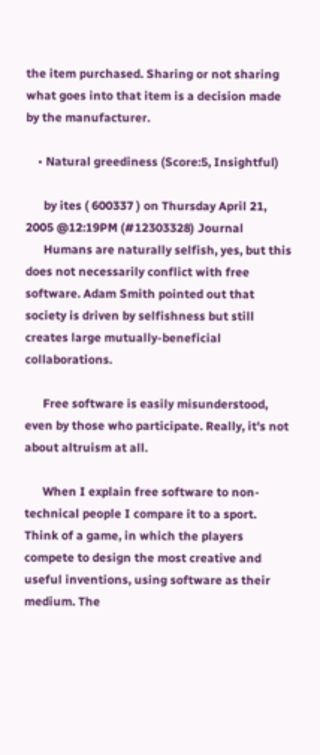the item purchased. Sharing or not sharing what goes into that item is a decision made by the manufacturer.

    • Natural greediness (Score:5, Insightful)

      by ites ( 600337 ) on Thursday April 21, 2005 @12:19PM (#12303328) Journal
      Humans are naturally selfish, yes, but this does not necessarily conflict with free software. Adam Smith pointed out that society is driven by selfishness but still creates large mutually-beneficial collaborations.

      Free software is easily misunderstood, even by those who participate. Really, it's not about altruism at all.

      When I explain free software to non-technical people I compare it to a sport. Think of a game, in which the players compete to design the most creative and useful inventions, using software as their medium. The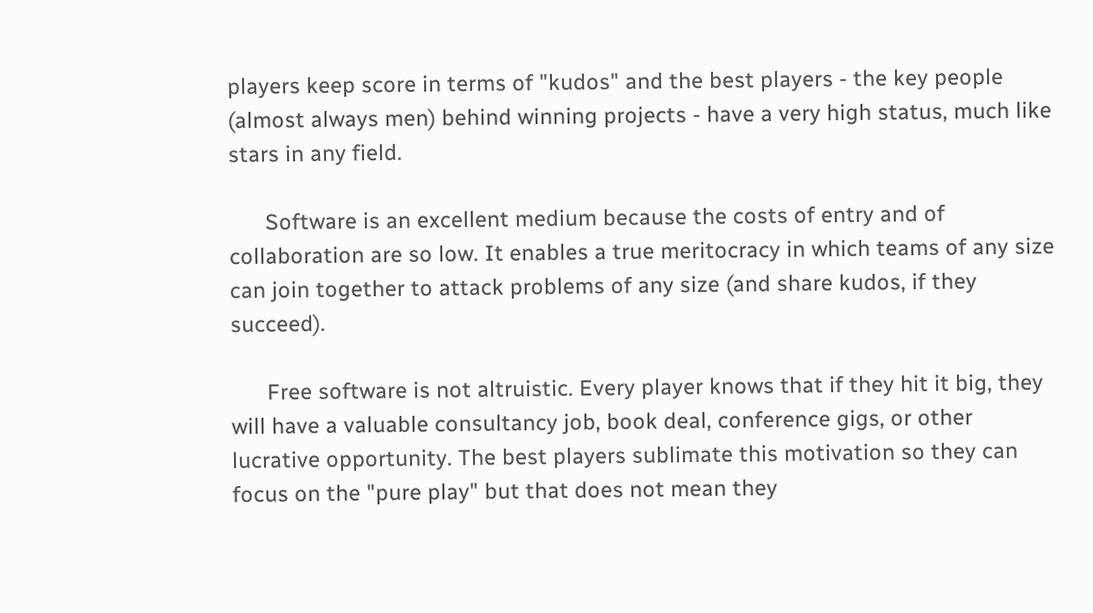players keep score in terms of "kudos" and the best players - the key people (almost always men) behind winning projects - have a very high status, much like stars in any field.

      Software is an excellent medium because the costs of entry and of collaboration are so low. It enables a true meritocracy in which teams of any size can join together to attack problems of any size (and share kudos, if they succeed).

      Free software is not altruistic. Every player knows that if they hit it big, they will have a valuable consultancy job, book deal, conference gigs, or other lucrative opportunity. The best players sublimate this motivation so they can focus on the "pure play" but that does not mean they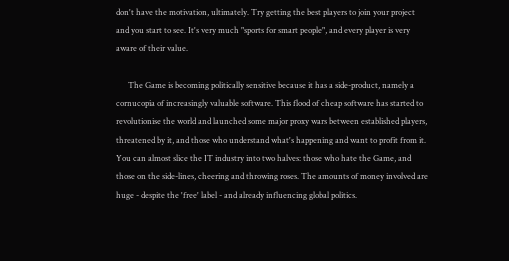don't have the motivation, ultimately. Try getting the best players to join your project and you start to see. It's very much "sports for smart people", and every player is very aware of their value.

      The Game is becoming politically sensitive because it has a side-product, namely a cornucopia of increasingly valuable software. This flood of cheap software has started to revolutionise the world and launched some major proxy wars between established players, threatened by it, and those who understand what's happening and want to profit from it. You can almost slice the IT industry into two halves: those who hate the Game, and those on the side-lines, cheering and throwing roses. The amounts of money involved are huge - despite the 'free' label - and already influencing global politics.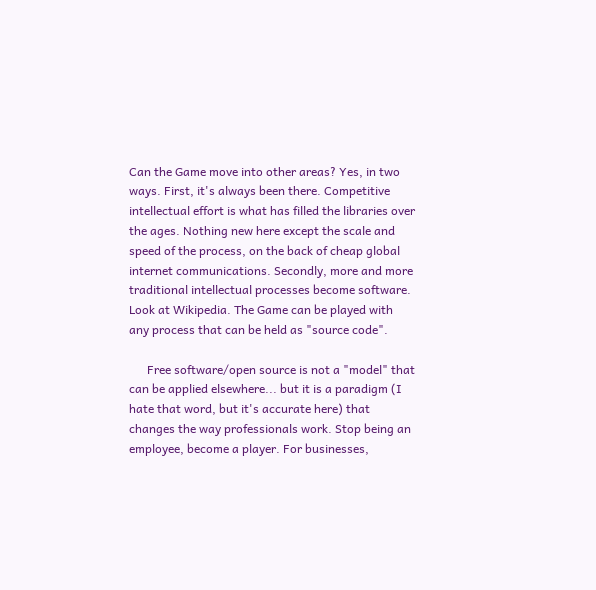Can the Game move into other areas? Yes, in two ways. First, it's always been there. Competitive intellectual effort is what has filled the libraries over the ages. Nothing new here except the scale and speed of the process, on the back of cheap global internet communications. Secondly, more and more traditional intellectual processes become software. Look at Wikipedia. The Game can be played with any process that can be held as "source code".

      Free software/open source is not a "model" that can be applied elsewhere... but it is a paradigm (I hate that word, but it's accurate here) that changes the way professionals work. Stop being an employee, become a player. For businesses,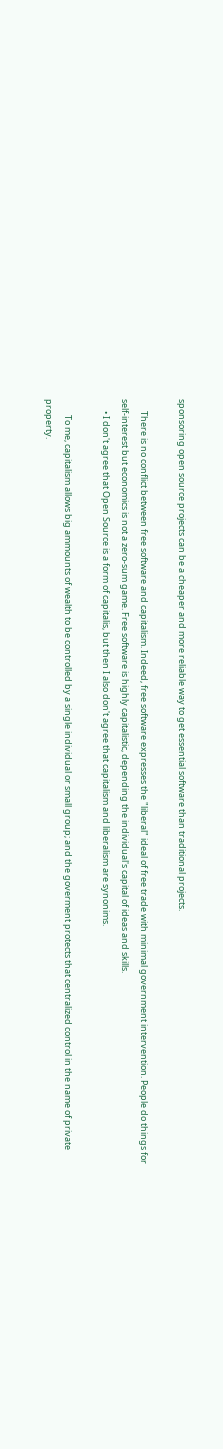sponsoring open source projects can be a cheaper and more reliable way to get essential software than traditional projects.

      There is no conflict between free software and capitalism. Indeed, free software expresses the "liberal" ideal of free trade with minimal government intervention. People do things for self-interest but economics is not a zero-sum game. Free software is highly capitalistic, depending the individual's capital of ideas and skills.
      • I don't agree that Open Source is a form of capitalis, but then I also don't agree that capitalism and liberalism are synonims.

        To me, capitalism allows big ammounts of wealth to be controlled by a single individual or small group; and the goverment protects that centralized control in the name of private property.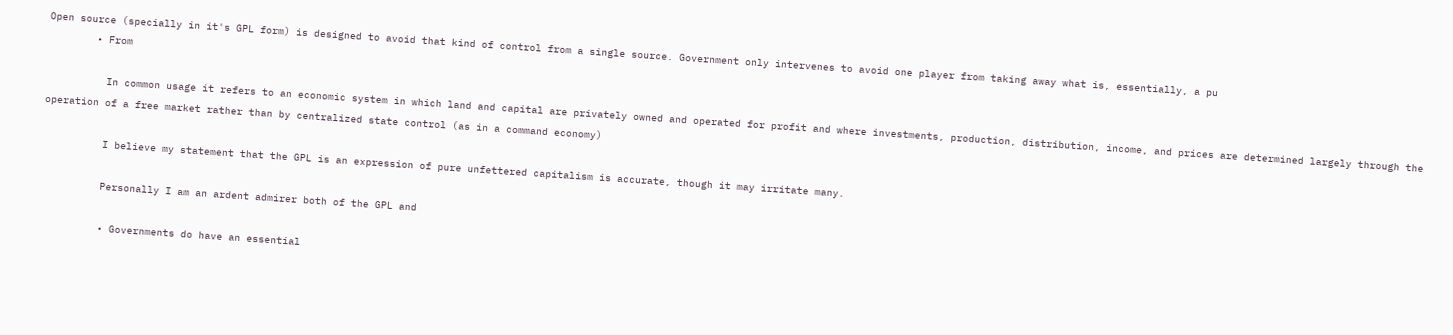Open source (specially in it's GPL form) is designed to avoid that kind of control from a single source. Government only intervenes to avoid one player from taking away what is, essentially, a pu
        • From

          In common usage it refers to an economic system in which land and capital are privately owned and operated for profit and where investments, production, distribution, income, and prices are determined largely through the operation of a free market rather than by centralized state control (as in a command economy)

          I believe my statement that the GPL is an expression of pure unfettered capitalism is accurate, though it may irritate many.

          Personally I am an ardent admirer both of the GPL and

          • Governments do have an essential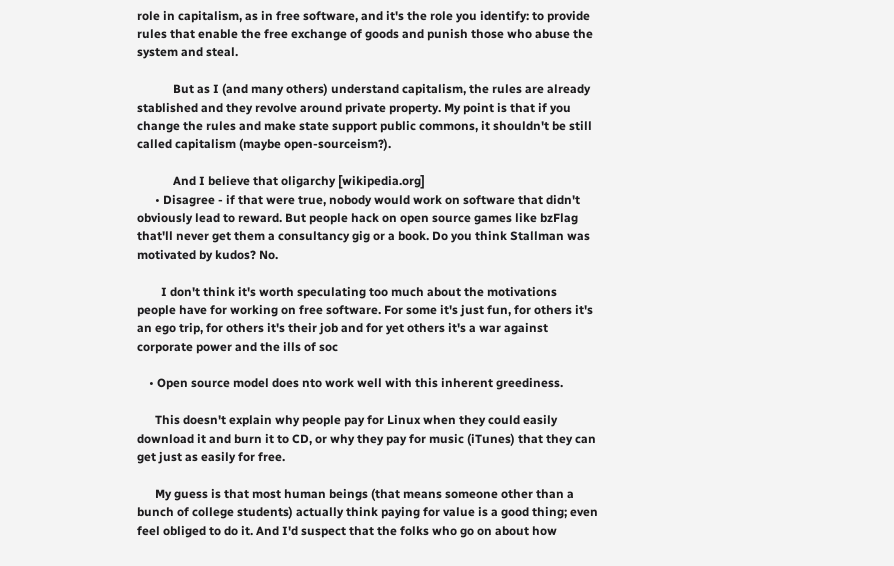role in capitalism, as in free software, and it's the role you identify: to provide rules that enable the free exchange of goods and punish those who abuse the system and steal.

            But as I (and many others) understand capitalism, the rules are already stablished and they revolve around private property. My point is that if you change the rules and make state support public commons, it shouldn't be still called capitalism (maybe open-sourceism?).

            And I believe that oligarchy [wikipedia.org]
      • Disagree - if that were true, nobody would work on software that didn't obviously lead to reward. But people hack on open source games like bzFlag that'll never get them a consultancy gig or a book. Do you think Stallman was motivated by kudos? No.

        I don't think it's worth speculating too much about the motivations people have for working on free software. For some it's just fun, for others it's an ego trip, for others it's their job and for yet others it's a war against corporate power and the ills of soc

    • Open source model does nto work well with this inherent greediness.

      This doesn't explain why people pay for Linux when they could easily download it and burn it to CD, or why they pay for music (iTunes) that they can get just as easily for free.

      My guess is that most human beings (that means someone other than a bunch of college students) actually think paying for value is a good thing; even feel obliged to do it. And I'd suspect that the folks who go on about how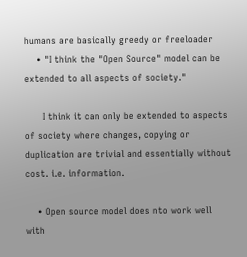humans are basically greedy or freeloader
    • "I think the "Open Source" model can be extended to all aspects of society."

      I think it can only be extended to aspects of society where changes, copying or duplication are trivial and essentially without cost. i.e. information.

    • Open source model does nto work well with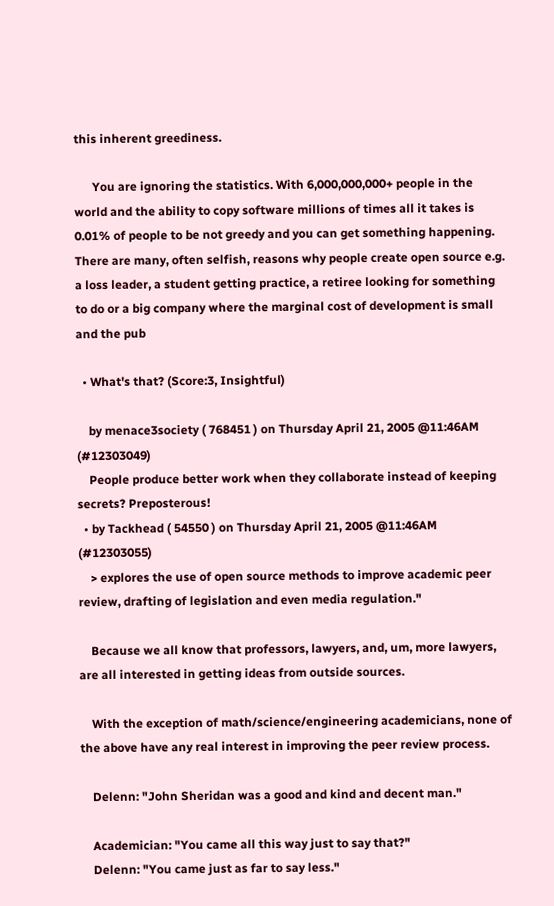this inherent greediness.

      You are ignoring the statistics. With 6,000,000,000+ people in the world and the ability to copy software millions of times all it takes is 0.01% of people to be not greedy and you can get something happening. There are many, often selfish, reasons why people create open source e.g. a loss leader, a student getting practice, a retiree looking for something to do or a big company where the marginal cost of development is small and the pub

  • What's that? (Score:3, Insightful)

    by menace3society ( 768451 ) on Thursday April 21, 2005 @11:46AM (#12303049)
    People produce better work when they collaborate instead of keeping secrets? Preposterous!
  • by Tackhead ( 54550 ) on Thursday April 21, 2005 @11:46AM (#12303055)
    > explores the use of open source methods to improve academic peer review, drafting of legislation and even media regulation."

    Because we all know that professors, lawyers, and, um, more lawyers, are all interested in getting ideas from outside sources.

    With the exception of math/science/engineering academicians, none of the above have any real interest in improving the peer review process.

    Delenn: "John Sheridan was a good and kind and decent man."

    Academician: "You came all this way just to say that?"
    Delenn: "You came just as far to say less."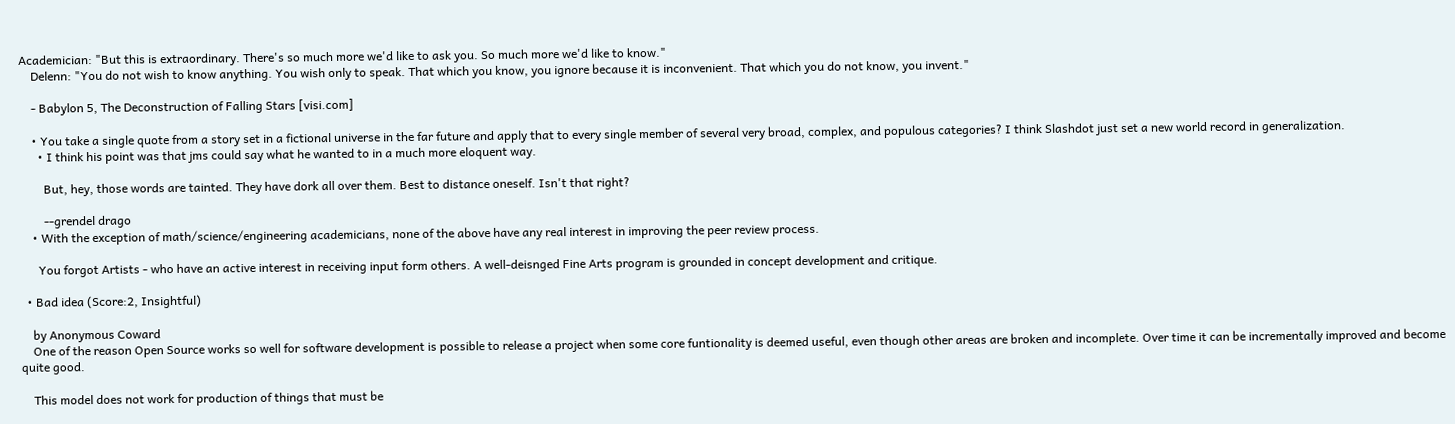Academician: "But this is extraordinary. There's so much more we'd like to ask you. So much more we'd like to know."
    Delenn: "You do not wish to know anything. You wish only to speak. That which you know, you ignore because it is inconvenient. That which you do not know, you invent."

    - Babylon 5, The Deconstruction of Falling Stars [visi.com]

    • You take a single quote from a story set in a fictional universe in the far future and apply that to every single member of several very broad, complex, and populous categories? I think Slashdot just set a new world record in generalization.
      • I think his point was that jms could say what he wanted to in a much more eloquent way.

        But, hey, those words are tainted. They have dork all over them. Best to distance oneself. Isn't that right?

        --grendel drago
    • With the exception of math/science/engineering academicians, none of the above have any real interest in improving the peer review process.

      You forgot Artists - who have an active interest in receiving input form others. A well-deisnged Fine Arts program is grounded in concept development and critique.

  • Bad idea (Score:2, Insightful)

    by Anonymous Coward
    One of the reason Open Source works so well for software development is possible to release a project when some core funtionality is deemed useful, even though other areas are broken and incomplete. Over time it can be incrementally improved and become quite good.

    This model does not work for production of things that must be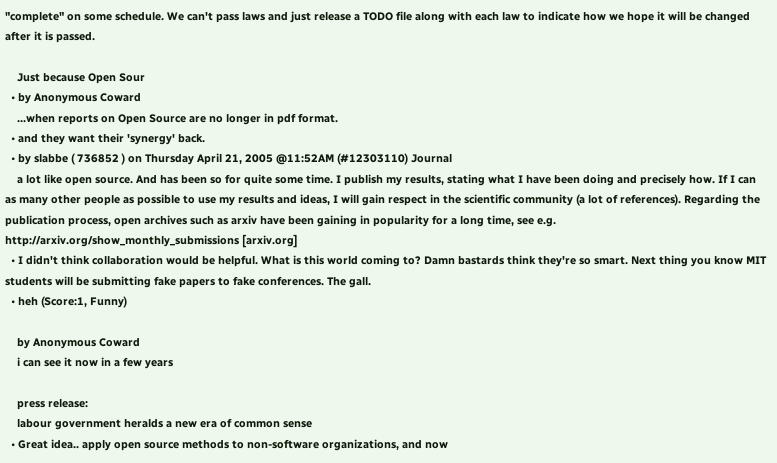"complete" on some schedule. We can't pass laws and just release a TODO file along with each law to indicate how we hope it will be changed after it is passed.

    Just because Open Sour
  • by Anonymous Coward
    ...when reports on Open Source are no longer in pdf format.
  • and they want their 'synergy' back.
  • by slabbe ( 736852 ) on Thursday April 21, 2005 @11:52AM (#12303110) Journal
    a lot like open source. And has been so for quite some time. I publish my results, stating what I have been doing and precisely how. If I can as many other people as possible to use my results and ideas, I will gain respect in the scientific community (a lot of references). Regarding the publication process, open archives such as arxiv have been gaining in popularity for a long time, see e.g. http://arxiv.org/show_monthly_submissions [arxiv.org]
  • I didn't think collaboration would be helpful. What is this world coming to? Damn bastards think they're so smart. Next thing you know MIT students will be submitting fake papers to fake conferences. The gall.
  • heh (Score:1, Funny)

    by Anonymous Coward
    i can see it now in a few years

    press release:
    labour government heralds a new era of common sense
  • Great idea.. apply open source methods to non-software organizations, and now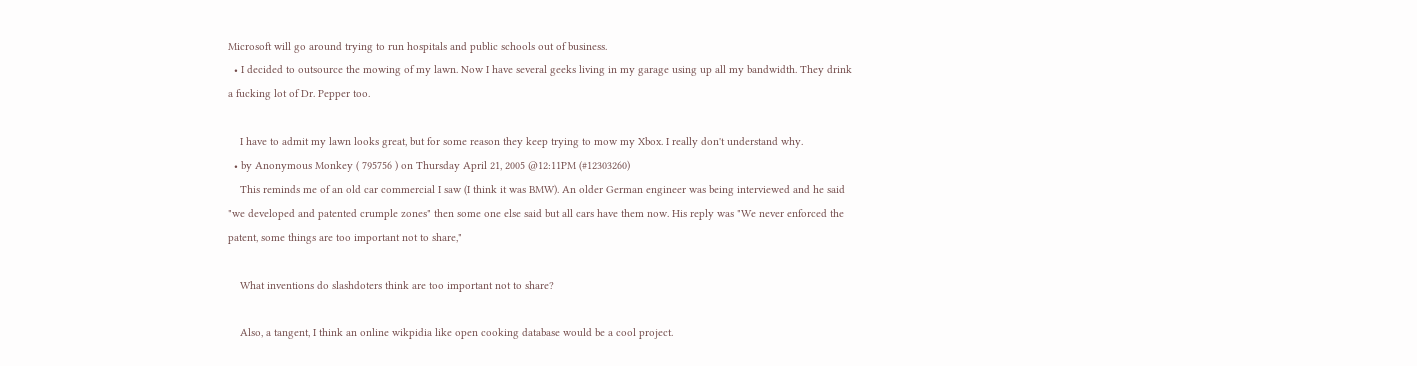Microsoft will go around trying to run hospitals and public schools out of business.
  • I decided to outsource the mowing of my lawn. Now I have several geeks living in my garage using up all my bandwidth. They drink a fucking lot of Dr. Pepper too.

    I have to admit my lawn looks great, but for some reason they keep trying to mow my Xbox. I really don't understand why.
  • by Anonymous Monkey ( 795756 ) on Thursday April 21, 2005 @12:11PM (#12303260)
    This reminds me of an old car commercial I saw (I think it was BMW). An older German engineer was being interviewed and he said "we developed and patented crumple zones" then some one else said but all cars have them now. His reply was "We never enforced the patent, some things are too important not to share,"

    What inventions do slashdoters think are too important not to share?

    Also, a tangent, I think an online wikpidia like open cooking database would be a cool project.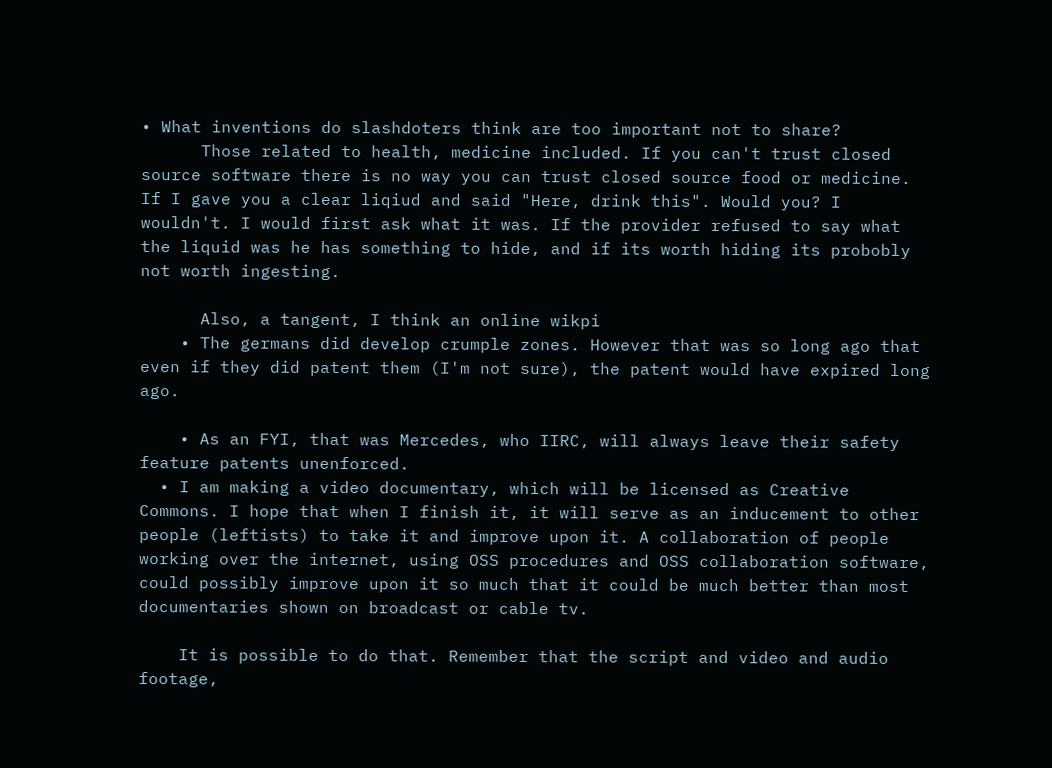• What inventions do slashdoters think are too important not to share?
      Those related to health, medicine included. If you can't trust closed source software there is no way you can trust closed source food or medicine. If I gave you a clear liqiud and said "Here, drink this". Would you? I wouldn't. I would first ask what it was. If the provider refused to say what the liquid was he has something to hide, and if its worth hiding its probobly not worth ingesting.

      Also, a tangent, I think an online wikpi
    • The germans did develop crumple zones. However that was so long ago that even if they did patent them (I'm not sure), the patent would have expired long ago.

    • As an FYI, that was Mercedes, who IIRC, will always leave their safety feature patents unenforced.
  • I am making a video documentary, which will be licensed as Creative Commons. I hope that when I finish it, it will serve as an inducement to other people (leftists) to take it and improve upon it. A collaboration of people working over the internet, using OSS procedures and OSS collaboration software, could possibly improve upon it so much that it could be much better than most documentaries shown on broadcast or cable tv.

    It is possible to do that. Remember that the script and video and audio footage,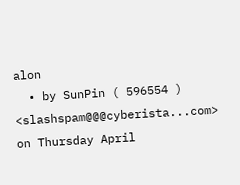alon
  • by SunPin ( 596554 ) <slashspam@@@cyberista...com> on Thursday April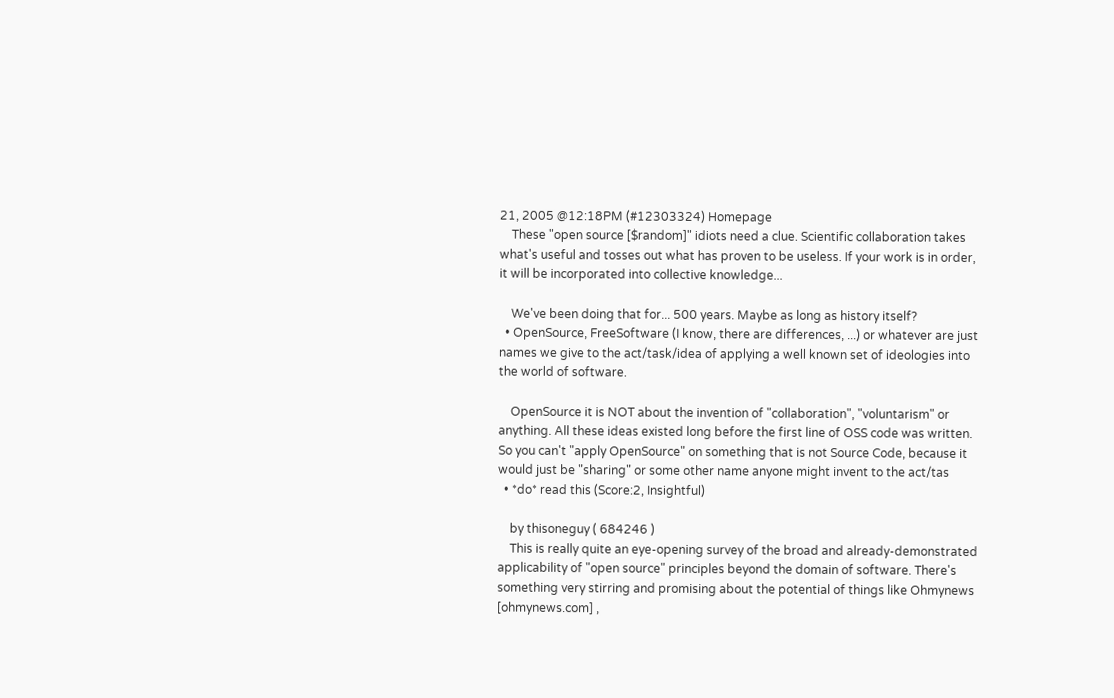21, 2005 @12:18PM (#12303324) Homepage
    These "open source [$random]" idiots need a clue. Scientific collaboration takes what's useful and tosses out what has proven to be useless. If your work is in order, it will be incorporated into collective knowledge...

    We've been doing that for... 500 years. Maybe as long as history itself?
  • OpenSource, FreeSoftware (I know, there are differences, ...) or whatever are just names we give to the act/task/idea of applying a well known set of ideologies into the world of software.

    OpenSource it is NOT about the invention of "collaboration", "voluntarism" or anything. All these ideas existed long before the first line of OSS code was written. So you can't "apply OpenSource" on something that is not Source Code, because it would just be "sharing" or some other name anyone might invent to the act/tas
  • *do* read this (Score:2, Insightful)

    by thisoneguy ( 684246 )
    This is really quite an eye-opening survey of the broad and already-demonstrated applicability of "open source" principles beyond the domain of software. There's something very stirring and promising about the potential of things like Ohmynews [ohmynews.com] ,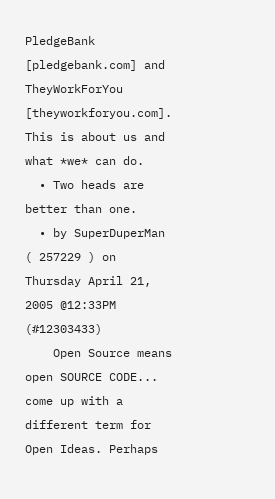PledgeBank [pledgebank.com] and TheyWorkForYou [theyworkforyou.com]. This is about us and what *we* can do.
  • Two heads are better than one.
  • by SuperDuperMan ( 257229 ) on Thursday April 21, 2005 @12:33PM (#12303433)
    Open Source means open SOURCE CODE... come up with a different term for Open Ideas. Perhaps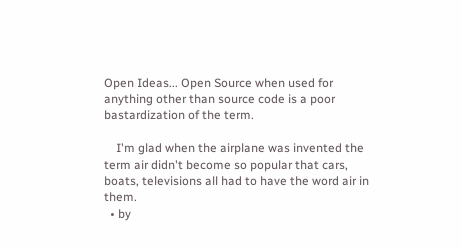Open Ideas... Open Source when used for anything other than source code is a poor bastardization of the term.

    I'm glad when the airplane was invented the term air didn't become so popular that cars, boats, televisions all had to have the word air in them.
  • by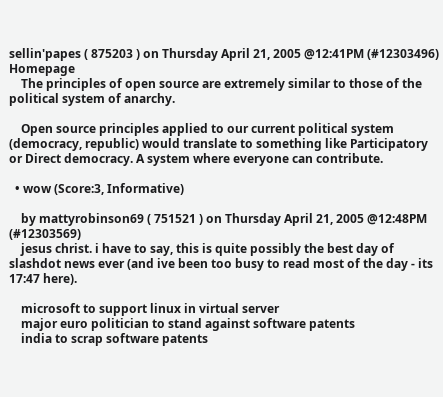sellin'papes ( 875203 ) on Thursday April 21, 2005 @12:41PM (#12303496) Homepage
    The principles of open source are extremely similar to those of the political system of anarchy.

    Open source principles applied to our current political system (democracy, republic) would translate to something like Participatory or Direct democracy. A system where everyone can contribute.

  • wow (Score:3, Informative)

    by mattyrobinson69 ( 751521 ) on Thursday April 21, 2005 @12:48PM (#12303569)
    jesus christ. i have to say, this is quite possibly the best day of slashdot news ever (and ive been too busy to read most of the day - its 17:47 here).

    microsoft to support linux in virtual server
    major euro politician to stand against software patents
    india to scrap software patents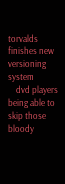torvalds finishes new versioning system
    dvd players being able to skip those bloody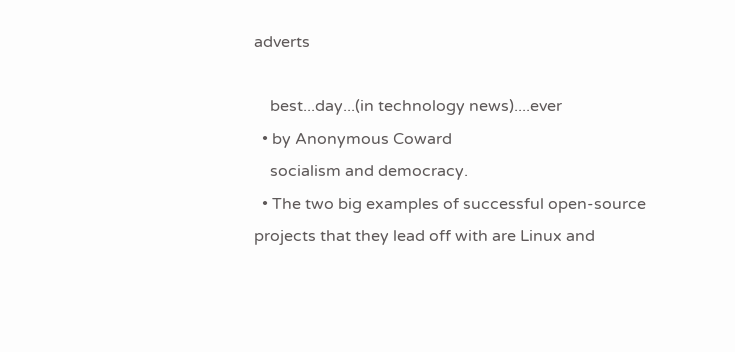adverts

    best...day...(in technology news)....ever
  • by Anonymous Coward
    socialism and democracy.
  • The two big examples of successful open-source projects that they lead off with are Linux and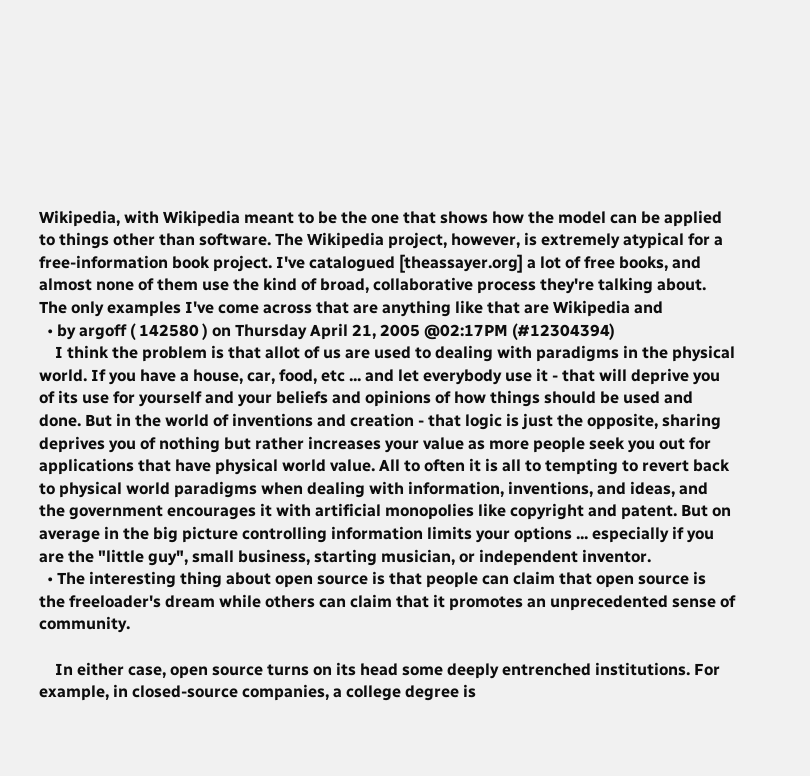Wikipedia, with Wikipedia meant to be the one that shows how the model can be applied to things other than software. The Wikipedia project, however, is extremely atypical for a free-information book project. I've catalogued [theassayer.org] a lot of free books, and almost none of them use the kind of broad, collaborative process they're talking about. The only examples I've come across that are anything like that are Wikipedia and
  • by argoff ( 142580 ) on Thursday April 21, 2005 @02:17PM (#12304394)
    I think the problem is that allot of us are used to dealing with paradigms in the physical world. If you have a house, car, food, etc ... and let everybody use it - that will deprive you of its use for yourself and your beliefs and opinions of how things should be used and done. But in the world of inventions and creation - that logic is just the opposite, sharing deprives you of nothing but rather increases your value as more people seek you out for applications that have physical world value. All to often it is all to tempting to revert back to physical world paradigms when dealing with information, inventions, and ideas, and the government encourages it with artificial monopolies like copyright and patent. But on average in the big picture controlling information limits your options ... especially if you are the "little guy", small business, starting musician, or independent inventor.
  • The interesting thing about open source is that people can claim that open source is the freeloader's dream while others can claim that it promotes an unprecedented sense of community.

    In either case, open source turns on its head some deeply entrenched institutions. For example, in closed-source companies, a college degree is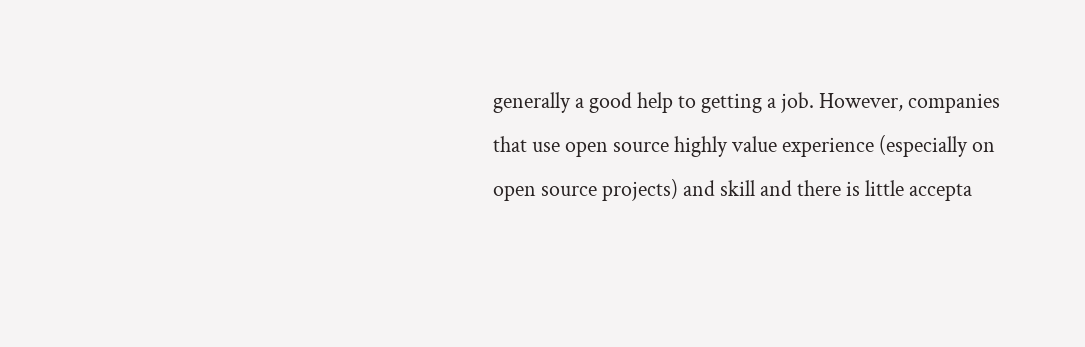generally a good help to getting a job. However, companies that use open source highly value experience (especially on open source projects) and skill and there is little accepta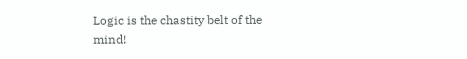Logic is the chastity belt of the mind!